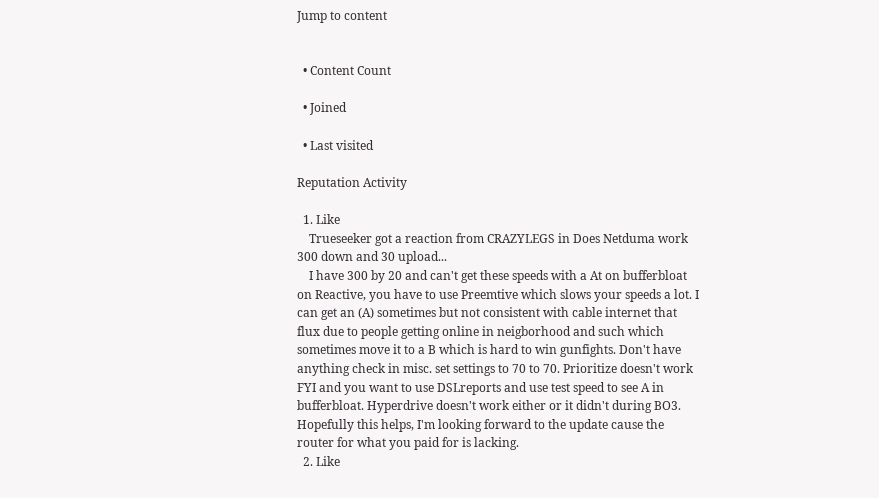Jump to content


  • Content Count

  • Joined

  • Last visited

Reputation Activity

  1. Like
    Trueseeker got a reaction from CRAZYLEGS in Does Netduma work 300 down and 30 upload...
    I have 300 by 20 and can't get these speeds with a At on bufferbloat on Reactive, you have to use Preemtive which slows your speeds a lot. I can get an (A) sometimes but not consistent with cable internet that flux due to people getting online in neigborhood and such which sometimes move it to a B which is hard to win gunfights. Don't have anything check in misc. set settings to 70 to 70. Prioritize doesn't work FYI and you want to use DSLreports and use test speed to see A in bufferbloat. Hyperdrive doesn't work either or it didn't during BO3. Hopefully this helps, I'm looking forward to the update cause the router for what you paid for is lacking.
  2. Like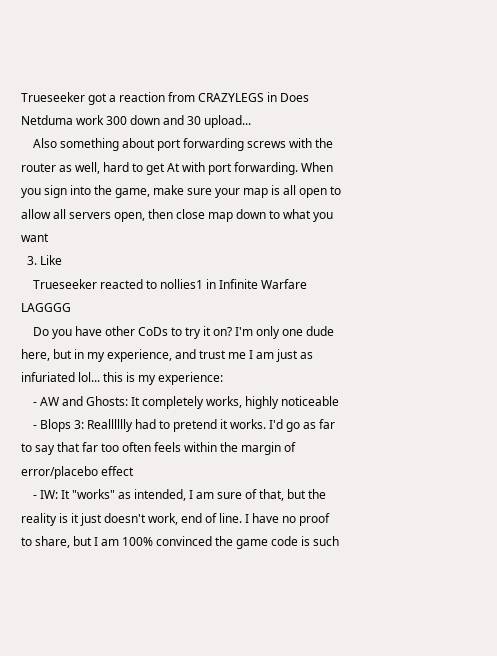Trueseeker got a reaction from CRAZYLEGS in Does Netduma work 300 down and 30 upload...
    Also something about port forwarding screws with the router as well, hard to get At with port forwarding. When you sign into the game, make sure your map is all open to allow all servers open, then close map down to what you want
  3. Like
    Trueseeker reacted to nollies1 in Infinite Warfare LAGGGG
    Do you have other CoDs to try it on? I'm only one dude here, but in my experience, and trust me I am just as infuriated lol... this is my experience:
    - AW and Ghosts: It completely works, highly noticeable
    - Blops 3: Realllllly had to pretend it works. I'd go as far to say that far too often feels within the margin of error/placebo effect
    - IW: It "works" as intended, I am sure of that, but the reality is it just doesn't work, end of line. I have no proof to share, but I am 100% convinced the game code is such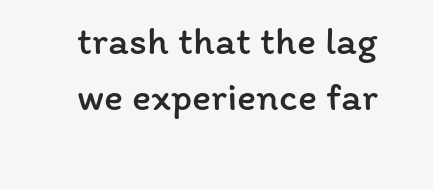trash that the lag we experience far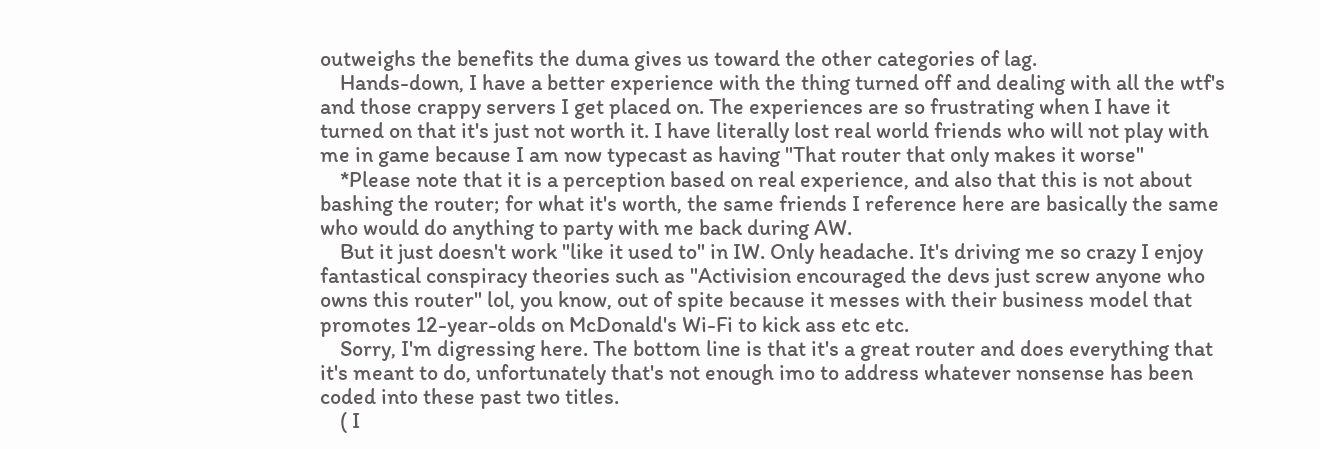outweighs the benefits the duma gives us toward the other categories of lag.
    Hands-down, I have a better experience with the thing turned off and dealing with all the wtf's and those crappy servers I get placed on. The experiences are so frustrating when I have it turned on that it's just not worth it. I have literally lost real world friends who will not play with me in game because I am now typecast as having "That router that only makes it worse"
    *Please note that it is a perception based on real experience, and also that this is not about bashing the router; for what it's worth, the same friends I reference here are basically the same who would do anything to party with me back during AW.
    But it just doesn't work "like it used to" in IW. Only headache. It's driving me so crazy I enjoy fantastical conspiracy theories such as "Activision encouraged the devs just screw anyone who owns this router" lol, you know, out of spite because it messes with their business model that promotes 12-year-olds on McDonald's Wi-Fi to kick ass etc etc.
    Sorry, I'm digressing here. The bottom line is that it's a great router and does everything that it's meant to do, unfortunately that's not enough imo to address whatever nonsense has been coded into these past two titles.
    ( I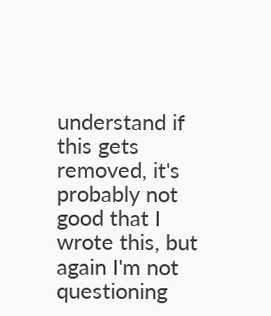understand if this gets removed, it's probably not good that I wrote this, but again I'm not questioning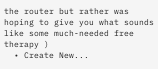the router but rather was hoping to give you what sounds like some much-needed free therapy )
  • Create New...